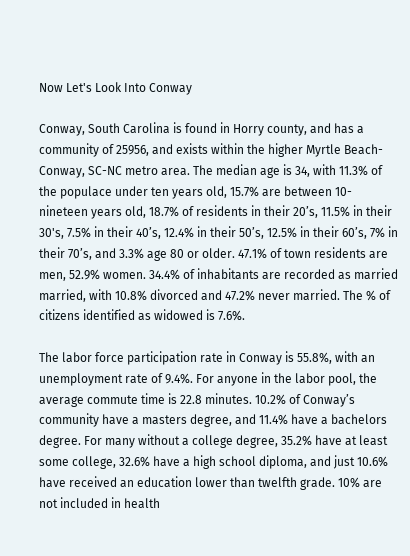Now Let's Look Into Conway

Conway, South Carolina is found in Horry county, and has a community of 25956, and exists within the higher Myrtle Beach-Conway, SC-NC metro area. The median age is 34, with 11.3% of the populace under ten years old, 15.7% are between 10-nineteen years old, 18.7% of residents in their 20’s, 11.5% in their 30's, 7.5% in their 40’s, 12.4% in their 50’s, 12.5% in their 60’s, 7% in their 70’s, and 3.3% age 80 or older. 47.1% of town residents are men, 52.9% women. 34.4% of inhabitants are recorded as married married, with 10.8% divorced and 47.2% never married. The % of citizens identified as widowed is 7.6%.

The labor force participation rate in Conway is 55.8%, with an unemployment rate of 9.4%. For anyone in the labor pool, the average commute time is 22.8 minutes. 10.2% of Conway’s community have a masters degree, and 11.4% have a bachelors degree. For many without a college degree, 35.2% have at least some college, 32.6% have a high school diploma, and just 10.6% have received an education lower than twelfth grade. 10% are not included in health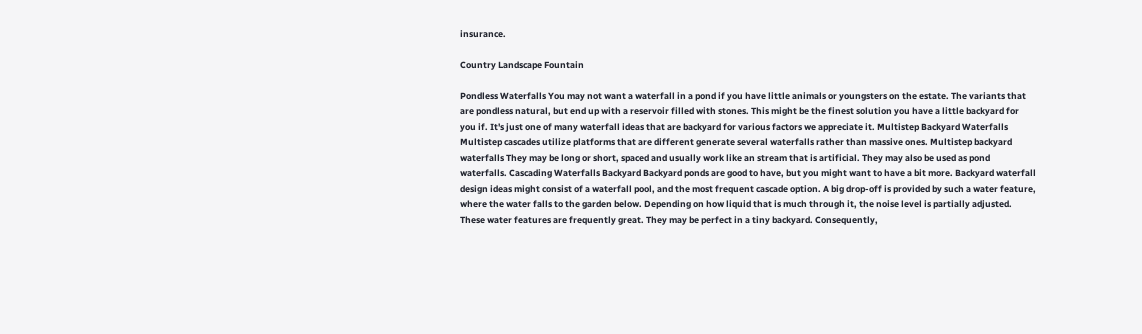insurance.

Country Landscape Fountain

Pondless Waterfalls You may not want a waterfall in a pond if you have little animals or youngsters on the estate. The variants that are pondless natural, but end up with a reservoir filled with stones. This might be the finest solution you have a little backyard for you if. It's just one of many waterfall ideas that are backyard for various factors we appreciate it. Multistep Backyard Waterfalls Multistep cascades utilize platforms that are different generate several waterfalls rather than massive ones. Multistep backyard waterfalls They may be long or short, spaced and usually work like an stream that is artificial. They may also be used as pond waterfalls. Cascading Waterfalls Backyard Backyard ponds are good to have, but you might want to have a bit more. Backyard waterfall design ideas might consist of a waterfall pool, and the most frequent cascade option. A big drop-off is provided by such a water feature, where the water falls to the garden below. Depending on how liquid that is much through it, the noise level is partially adjusted. These water features are frequently great. They may be perfect in a tiny backyard. Consequently,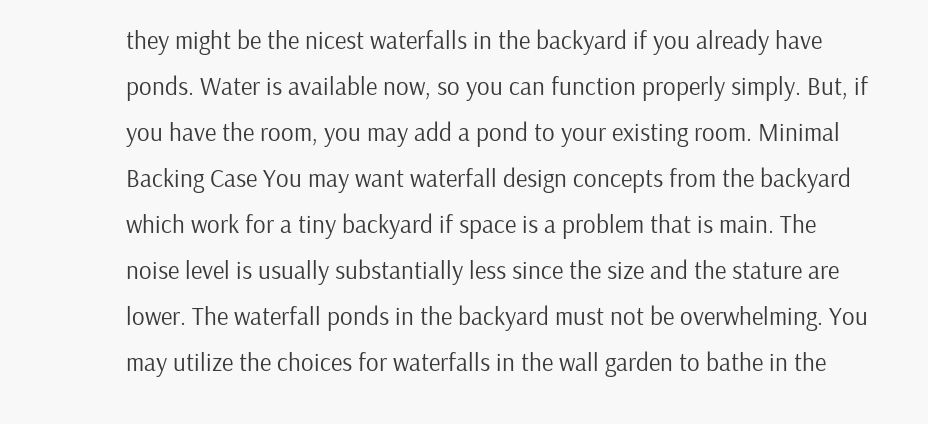they might be the nicest waterfalls in the backyard if you already have ponds. Water is available now, so you can function properly simply. But, if you have the room, you may add a pond to your existing room. Minimal Backing Case You may want waterfall design concepts from the backyard which work for a tiny backyard if space is a problem that is main. The noise level is usually substantially less since the size and the stature are lower. The waterfall ponds in the backyard must not be overwhelming. You may utilize the choices for waterfalls in the wall garden to bathe in the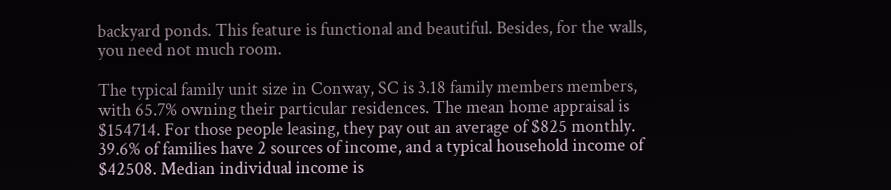backyard ponds. This feature is functional and beautiful. Besides, for the walls, you need not much room.

The typical family unit size in Conway, SC is 3.18 family members members, with 65.7% owning their particular residences. The mean home appraisal is $154714. For those people leasing, they pay out an average of $825 monthly. 39.6% of families have 2 sources of income, and a typical household income of $42508. Median individual income is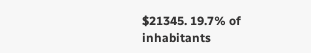$21345. 19.7% of inhabitants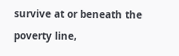survive at or beneath the poverty line,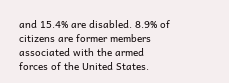and 15.4% are disabled. 8.9% of citizens are former members associated with the armed forces of the United States.